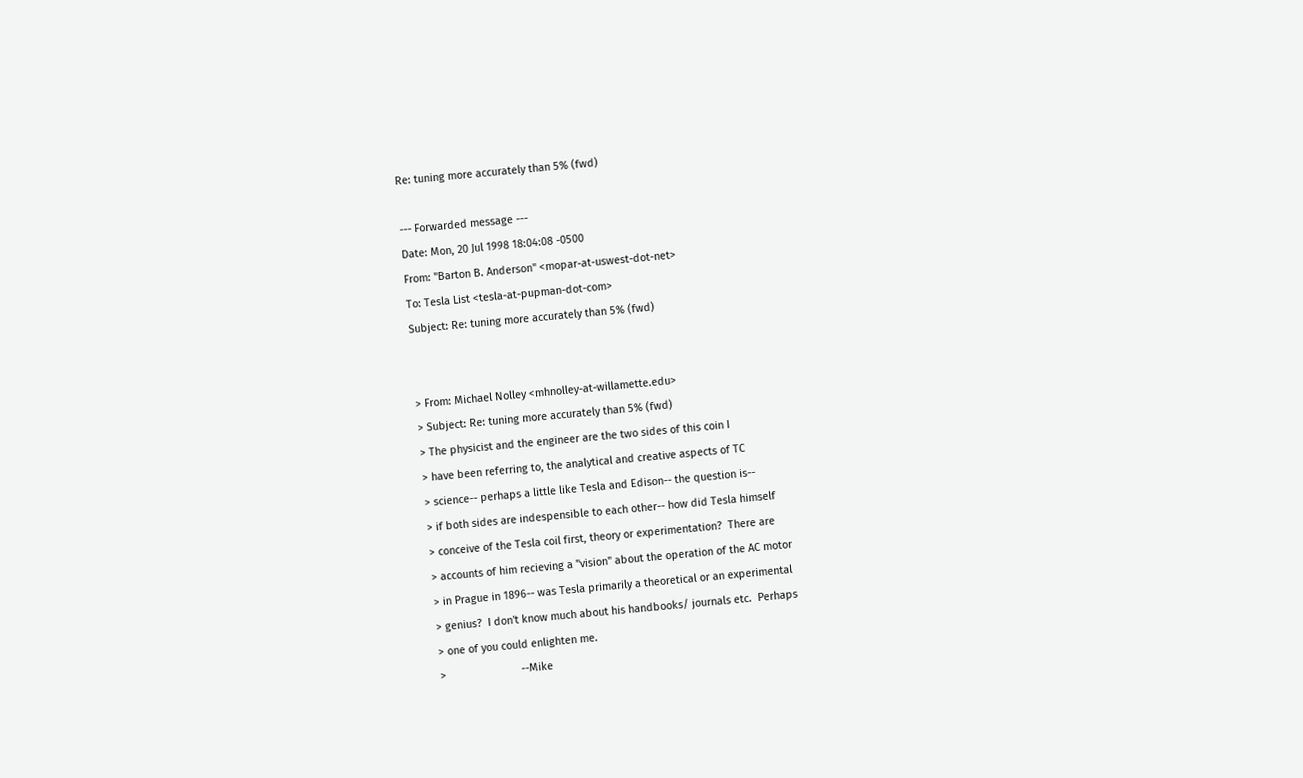Re: tuning more accurately than 5% (fwd)

--- Forwarded message ---
Date: Mon, 20 Jul 1998 18:04:08 -0500
From: "Barton B. Anderson" <mopar-at-uswest-dot-net>
To: Tesla List <tesla-at-pupman-dot-com>
Subject: Re: tuning more accurately than 5% (fwd)


> From: Michael Nolley <mhnolley-at-willamette.edu>
> Subject: Re: tuning more accurately than 5% (fwd)
> The physicist and the engineer are the two sides of this coin I
> have been referring to, the analytical and creative aspects of TC
> science-- perhaps a little like Tesla and Edison-- the question is--
> if both sides are indespensible to each other-- how did Tesla himself
> conceive of the Tesla coil first, theory or experimentation?  There are
> accounts of him recieving a "vision" about the operation of the AC motor
> in Prague in 1896-- was Tesla primarily a theoretical or an experimental
> genius?  I don't know much about his handbooks/ journals etc.  Perhaps
> one of you could enlighten me.
>                         --Mike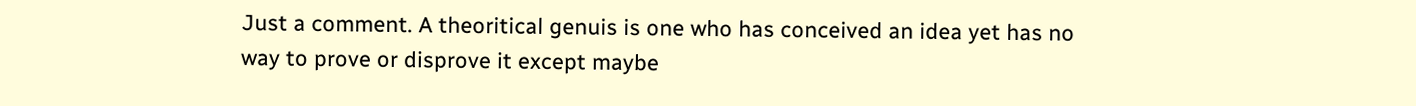Just a comment. A theoritical genuis is one who has conceived an idea yet has no
way to prove or disprove it except maybe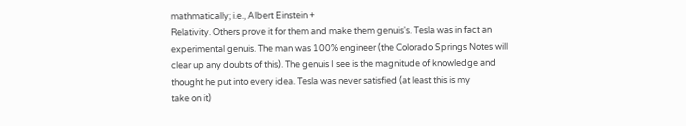mathmatically; i.e., Albert Einstein +
Relativity. Others prove it for them and make them genuis's. Tesla was in fact an
experimental genuis. The man was 100% engineer (the Colorado Springs Notes will
clear up any doubts of this). The genuis I see is the magnitude of knowledge and
thought he put into every idea. Tesla was never satisfied (at least this is my
take on it)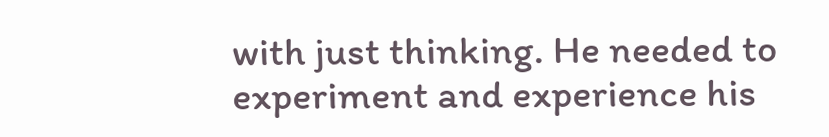with just thinking. He needed to experiment and experience his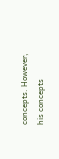concepts. However, his concepts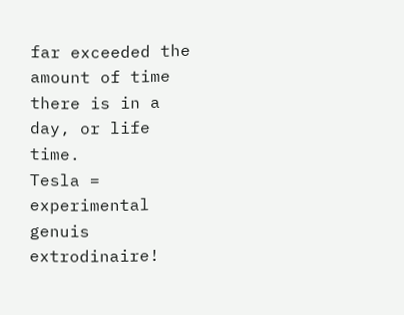far exceeded the amount of time there is in a
day, or life time.
Tesla = experimental genuis extrodinaire!